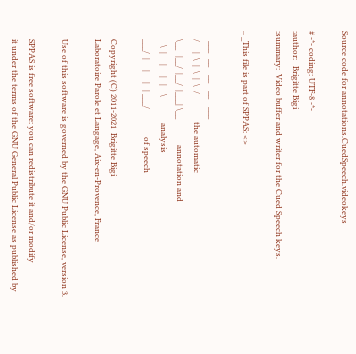Source code for annotations.CuedSpeech.videokeys

# -*- coding: UTF-8 -*-
:author:   Brigitte Bigi
:summary:  Video buffer and writer for the Cued Speech keys.

.. _This file is part of SPPAS: <>

     ___   __    __    __    ___
    /     |  \  |  \  |  \  /              the automatic
    \__   |__/  |__/  |___| \__             annotation and
       \  |     |     |   |    \             analysis
    ___/  |     |     |   | ___/              of speech

    Copyright (C) 2011-2021  Brigitte Bigi
    Laboratoire Parole et Langage, Aix-en-Provence, France

    Use of this software is governed by the GNU Public License, version 3.

    SPPAS is free software: you can redistribute it and/or modify
    it under the terms of the GNU General Public License as published by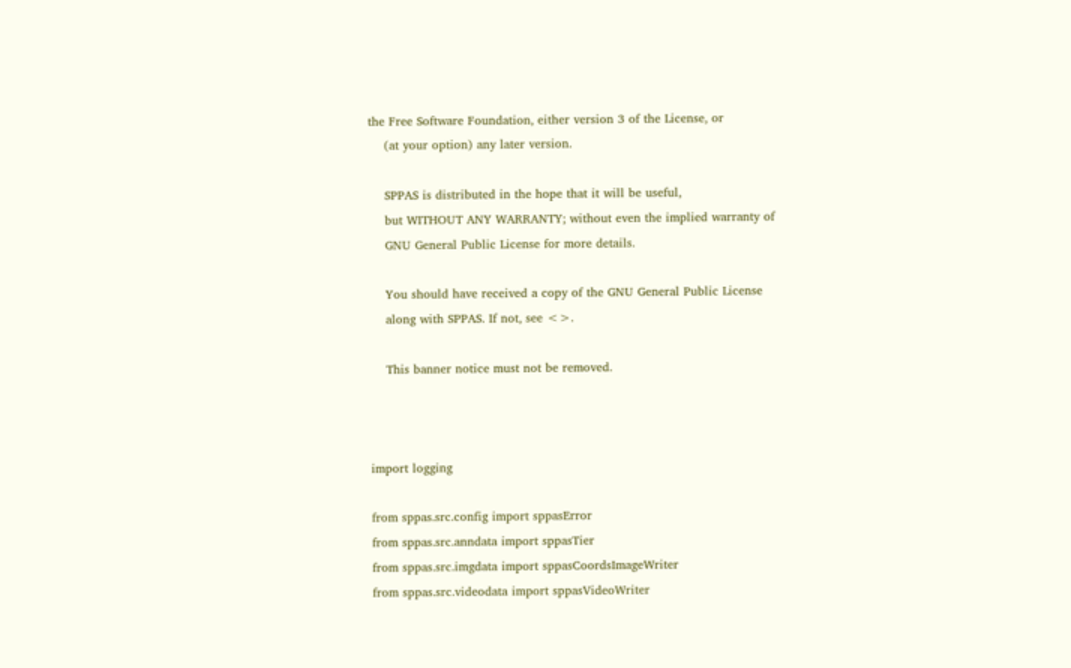the Free Software Foundation, either version 3 of the License, or
    (at your option) any later version.

    SPPAS is distributed in the hope that it will be useful,
    but WITHOUT ANY WARRANTY; without even the implied warranty of
    GNU General Public License for more details.

    You should have received a copy of the GNU General Public License
    along with SPPAS. If not, see <>.

    This banner notice must not be removed.



import logging

from sppas.src.config import sppasError
from sppas.src.anndata import sppasTier
from sppas.src.imgdata import sppasCoordsImageWriter
from sppas.src.videodata import sppasVideoWriter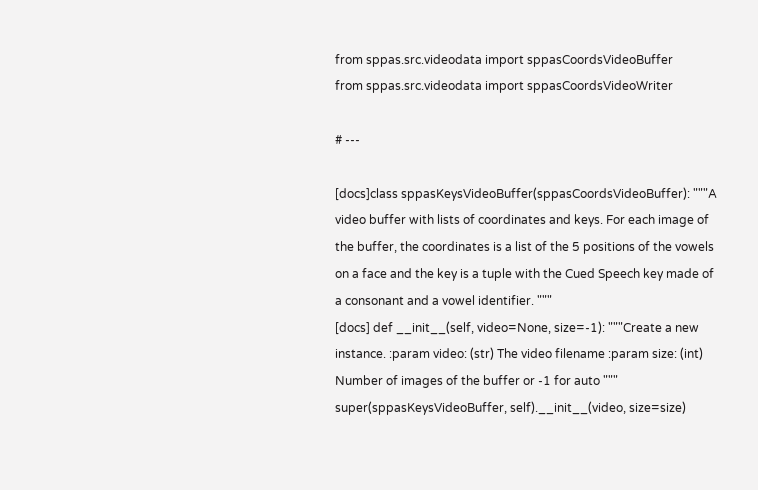from sppas.src.videodata import sppasCoordsVideoBuffer
from sppas.src.videodata import sppasCoordsVideoWriter

# ---

[docs]class sppasKeysVideoBuffer(sppasCoordsVideoBuffer): """A video buffer with lists of coordinates and keys. For each image of the buffer, the coordinates is a list of the 5 positions of the vowels on a face and the key is a tuple with the Cued Speech key made of a consonant and a vowel identifier. """
[docs] def __init__(self, video=None, size=-1): """Create a new instance. :param video: (str) The video filename :param size: (int) Number of images of the buffer or -1 for auto """ super(sppasKeysVideoBuffer, self).__init__(video, size=size)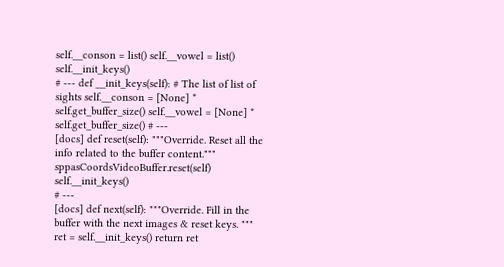self.__conson = list() self.__vowel = list() self.__init_keys()
# --- def __init_keys(self): # The list of list of sights self.__conson = [None] * self.get_buffer_size() self.__vowel = [None] * self.get_buffer_size() # ---
[docs] def reset(self): """Override. Reset all the info related to the buffer content.""" sppasCoordsVideoBuffer.reset(self) self.__init_keys()
# ---
[docs] def next(self): """Override. Fill in the buffer with the next images & reset keys. """ ret = self.__init_keys() return ret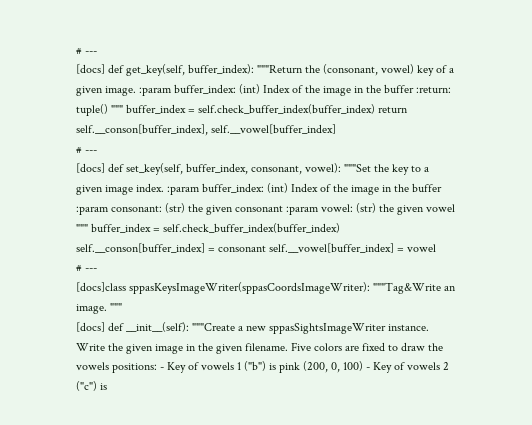# ---
[docs] def get_key(self, buffer_index): """Return the (consonant, vowel) key of a given image. :param buffer_index: (int) Index of the image in the buffer :return: tuple() """ buffer_index = self.check_buffer_index(buffer_index) return self.__conson[buffer_index], self.__vowel[buffer_index]
# ---
[docs] def set_key(self, buffer_index, consonant, vowel): """Set the key to a given image index. :param buffer_index: (int) Index of the image in the buffer :param consonant: (str) the given consonant :param vowel: (str) the given vowel """ buffer_index = self.check_buffer_index(buffer_index) self.__conson[buffer_index] = consonant self.__vowel[buffer_index] = vowel
# ---
[docs]class sppasKeysImageWriter(sppasCoordsImageWriter): """Tag&Write an image. """
[docs] def __init__(self): """Create a new sppasSightsImageWriter instance. Write the given image in the given filename. Five colors are fixed to draw the vowels positions: - Key of vowels 1 ("b") is pink (200, 0, 100) - Key of vowels 2 ("c") is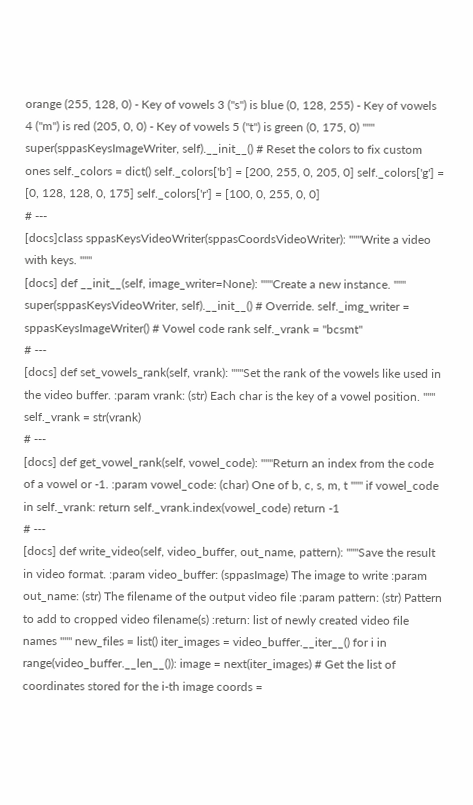orange (255, 128, 0) - Key of vowels 3 ("s") is blue (0, 128, 255) - Key of vowels 4 ("m") is red (205, 0, 0) - Key of vowels 5 ("t") is green (0, 175, 0) """ super(sppasKeysImageWriter, self).__init__() # Reset the colors to fix custom ones self._colors = dict() self._colors['b'] = [200, 255, 0, 205, 0] self._colors['g'] = [0, 128, 128, 0, 175] self._colors['r'] = [100, 0, 255, 0, 0]
# ---
[docs]class sppasKeysVideoWriter(sppasCoordsVideoWriter): """Write a video with keys. """
[docs] def __init__(self, image_writer=None): """Create a new instance. """ super(sppasKeysVideoWriter, self).__init__() # Override. self._img_writer = sppasKeysImageWriter() # Vowel code rank self._vrank = "bcsmt"
# ---
[docs] def set_vowels_rank(self, vrank): """Set the rank of the vowels like used in the video buffer. :param vrank: (str) Each char is the key of a vowel position. """ self._vrank = str(vrank)
# ---
[docs] def get_vowel_rank(self, vowel_code): """Return an index from the code of a vowel or -1. :param vowel_code: (char) One of b, c, s, m, t """ if vowel_code in self._vrank: return self._vrank.index(vowel_code) return -1
# ---
[docs] def write_video(self, video_buffer, out_name, pattern): """Save the result in video format. :param video_buffer: (sppasImage) The image to write :param out_name: (str) The filename of the output video file :param pattern: (str) Pattern to add to cropped video filename(s) :return: list of newly created video file names """ new_files = list() iter_images = video_buffer.__iter__() for i in range(video_buffer.__len__()): image = next(iter_images) # Get the list of coordinates stored for the i-th image coords =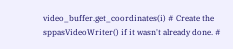video_buffer.get_coordinates(i) # Create the sppasVideoWriter() if it wasn't already done. #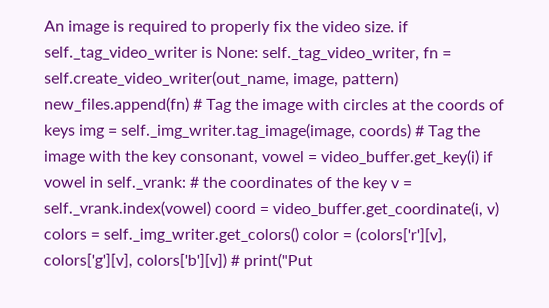An image is required to properly fix the video size. if self._tag_video_writer is None: self._tag_video_writer, fn = self.create_video_writer(out_name, image, pattern) new_files.append(fn) # Tag the image with circles at the coords of keys img = self._img_writer.tag_image(image, coords) # Tag the image with the key consonant, vowel = video_buffer.get_key(i) if vowel in self._vrank: # the coordinates of the key v = self._vrank.index(vowel) coord = video_buffer.get_coordinate(i, v) colors = self._img_writer.get_colors() color = (colors['r'][v], colors['g'][v], colors['b'][v]) # print("Put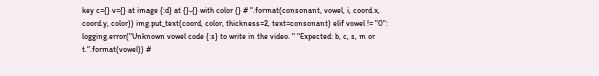key c={} v={} at image {:d} at {}-{} with color {} # ".format(consonant, vowel, i, coord.x, coord.y, color)) img.put_text(coord, color, thickness=2, text=consonant) elif vowel != "0": logging.error("Unknown vowel code {:s} to write in the video. " "Expected: b, c, s, m or t.".format(vowel)) #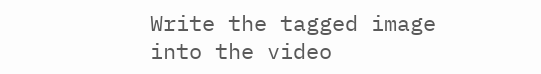Write the tagged image into the video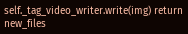self._tag_video_writer.write(img) return new_files